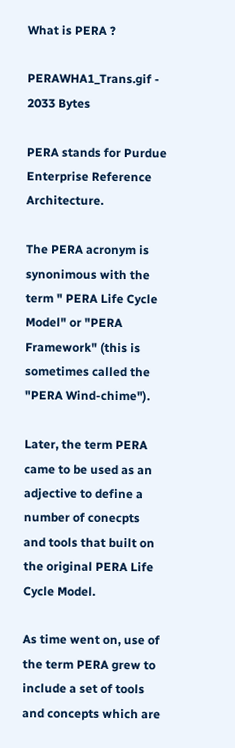What is PERA ?

PERAWHA1_Trans.gif - 2033 Bytes

PERA stands for Purdue Enterprise Reference Architecture.

The PERA acronym is synonimous with the term " PERA Life Cycle Model" or "PERA Framework" (this is sometimes called the "PERA Wind-chime").

Later, the term PERA came to be used as an adjective to define a number of conecpts and tools that built on the original PERA Life Cycle Model.

As time went on, use of the term PERA grew to include a set of tools and concepts which are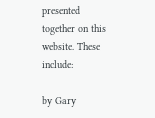presented together on this website. These include:

by Gary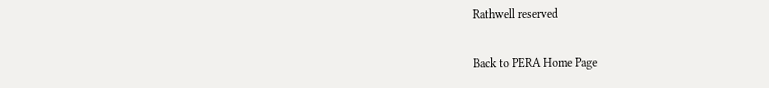Rathwell reserved

Back to PERA Home Page